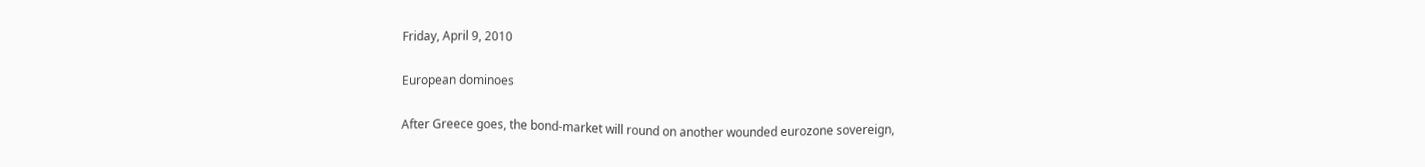Friday, April 9, 2010

European dominoes

After Greece goes, the bond-market will round on another wounded eurozone sovereign,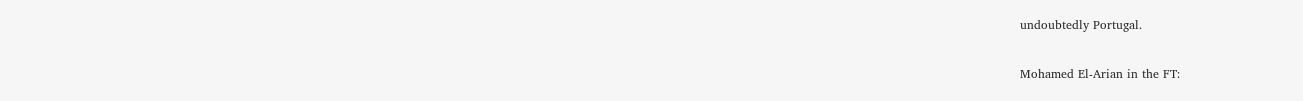undoubtedly Portugal.

Mohamed El-Arian in the FT: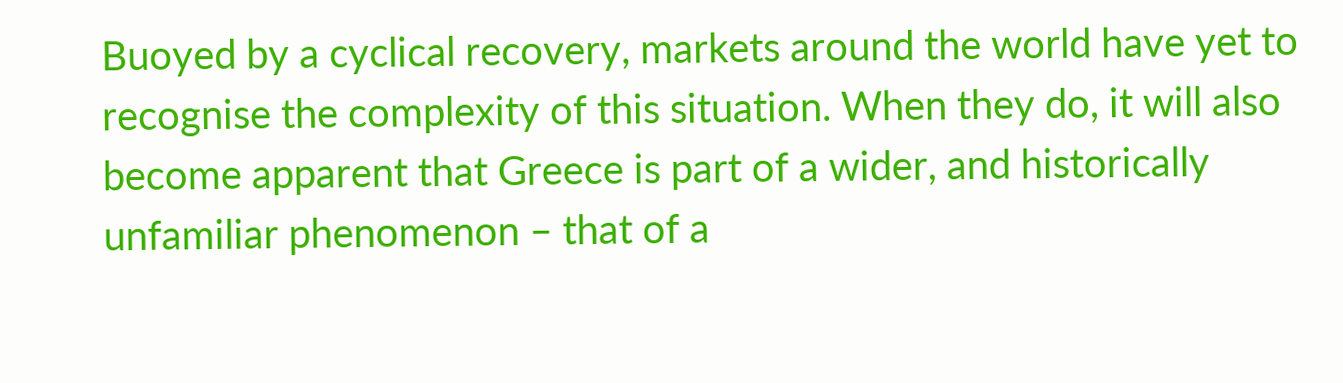Buoyed by a cyclical recovery, markets around the world have yet to recognise the complexity of this situation. When they do, it will also become apparent that Greece is part of a wider, and historically unfamiliar phenomenon – that of a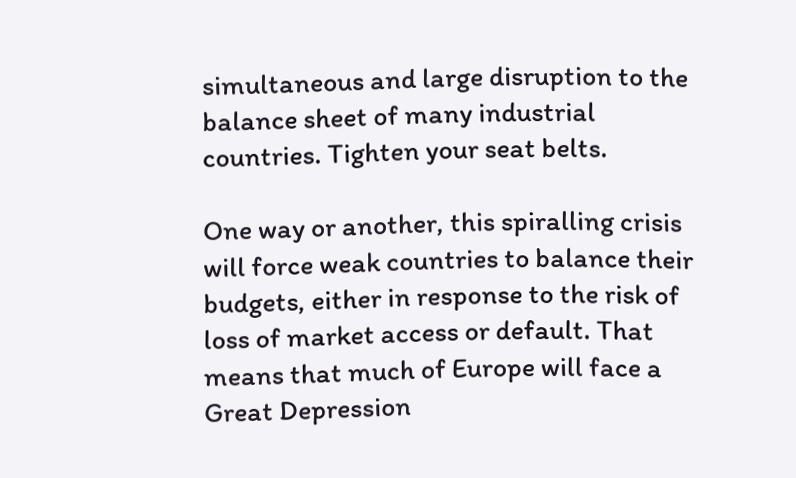simultaneous and large disruption to the balance sheet of many industrial countries. Tighten your seat belts.

One way or another, this spiralling crisis will force weak countries to balance their budgets, either in response to the risk of loss of market access or default. That means that much of Europe will face a Great Depression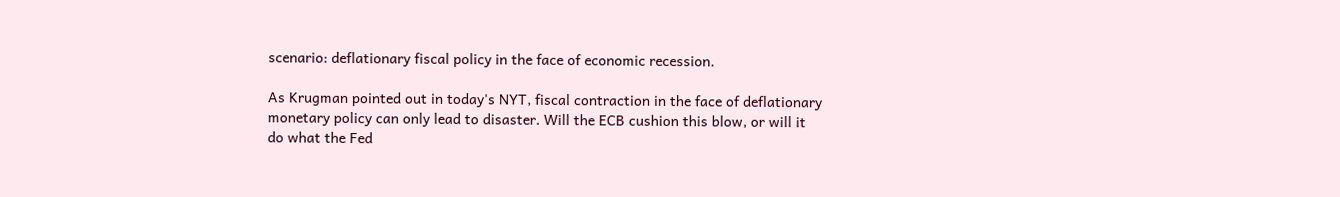scenario: deflationary fiscal policy in the face of economic recession.

As Krugman pointed out in today's NYT, fiscal contraction in the face of deflationary monetary policy can only lead to disaster. Will the ECB cushion this blow, or will it do what the Fed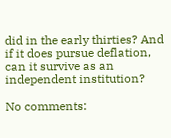did in the early thirties? And if it does pursue deflation, can it survive as an independent institution?

No comments: